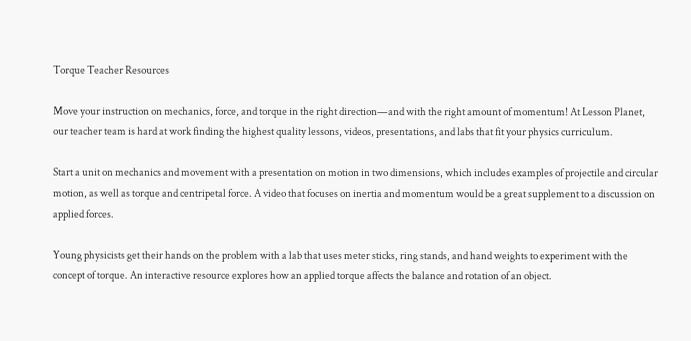Torque Teacher Resources

Move your instruction on mechanics, force, and torque in the right direction—and with the right amount of momentum! At Lesson Planet, our teacher team is hard at work finding the highest quality lessons, videos, presentations, and labs that fit your physics curriculum.

Start a unit on mechanics and movement with a presentation on motion in two dimensions, which includes examples of projectile and circular motion, as well as torque and centripetal force. A video that focuses on inertia and momentum would be a great supplement to a discussion on applied forces.

Young physicists get their hands on the problem with a lab that uses meter sticks, ring stands, and hand weights to experiment with the concept of torque. An interactive resource explores how an applied torque affects the balance and rotation of an object.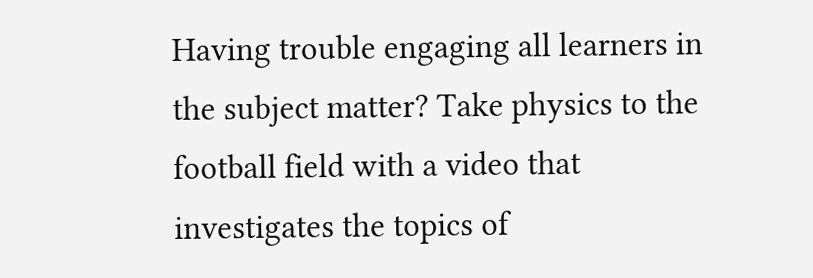Having trouble engaging all learners in the subject matter? Take physics to the football field with a video that investigates the topics of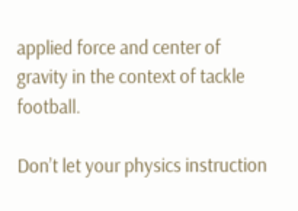applied force and center of gravity in the context of tackle football.

Don’t let your physics instruction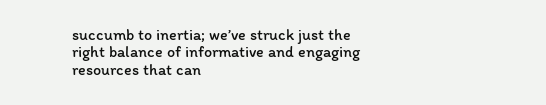succumb to inertia; we’ve struck just the right balance of informative and engaging resources that can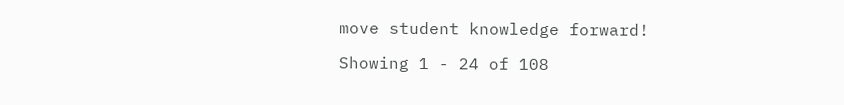move student knowledge forward!

Showing 1 - 24 of 108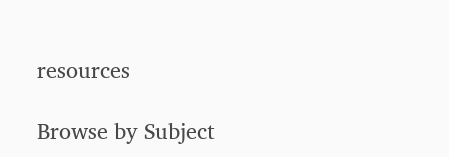resources

Browse by Subject